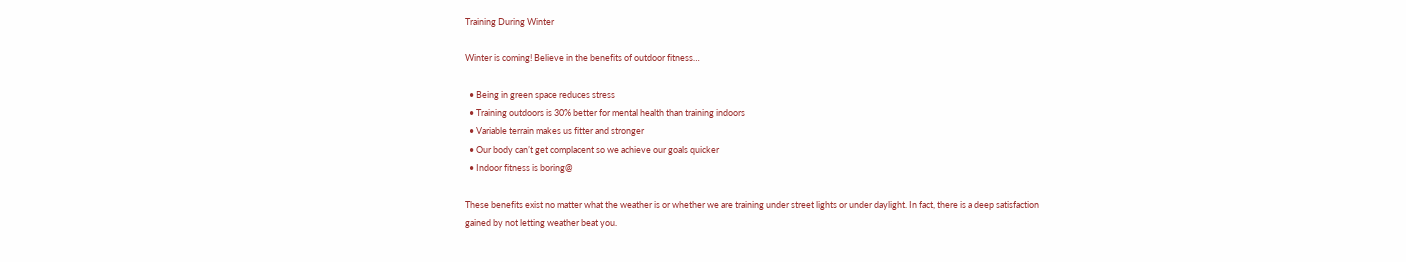Training During Winter

Winter is coming! Believe in the benefits of outdoor fitness…

  • Being in green space reduces stress
  • Training outdoors is 30% better for mental health than training indoors
  • Variable terrain makes us fitter and stronger
  • Our body can’t get complacent so we achieve our goals quicker
  • Indoor fitness is boring@

These benefits exist no matter what the weather is or whether we are training under street lights or under daylight. In fact, there is a deep satisfaction gained by not letting weather beat you.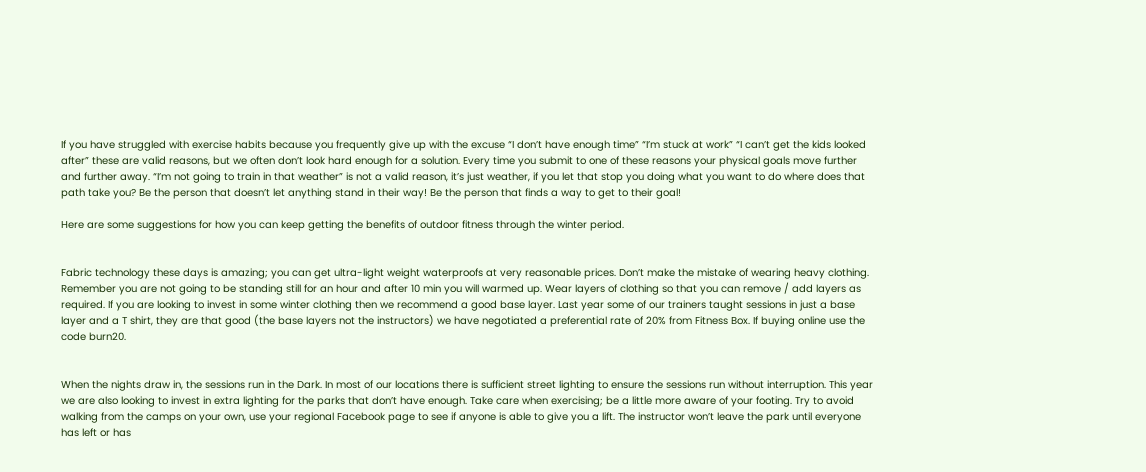If you have struggled with exercise habits because you frequently give up with the excuse “I don’t have enough time” “I’m stuck at work” “I can’t get the kids looked after” these are valid reasons, but we often don’t look hard enough for a solution. Every time you submit to one of these reasons your physical goals move further and further away. “I’m not going to train in that weather” is not a valid reason, it’s just weather, if you let that stop you doing what you want to do where does that path take you? Be the person that doesn’t let anything stand in their way! Be the person that finds a way to get to their goal!

Here are some suggestions for how you can keep getting the benefits of outdoor fitness through the winter period.


Fabric technology these days is amazing; you can get ultra-light weight waterproofs at very reasonable prices. Don’t make the mistake of wearing heavy clothing. Remember you are not going to be standing still for an hour and after 10 min you will warmed up. Wear layers of clothing so that you can remove / add layers as required. If you are looking to invest in some winter clothing then we recommend a good base layer. Last year some of our trainers taught sessions in just a base layer and a T shirt, they are that good (the base layers not the instructors) we have negotiated a preferential rate of 20% from Fitness Box. If buying online use the code burn20.


When the nights draw in, the sessions run in the Dark. In most of our locations there is sufficient street lighting to ensure the sessions run without interruption. This year we are also looking to invest in extra lighting for the parks that don’t have enough. Take care when exercising; be a little more aware of your footing. Try to avoid walking from the camps on your own, use your regional Facebook page to see if anyone is able to give you a lift. The instructor won’t leave the park until everyone has left or has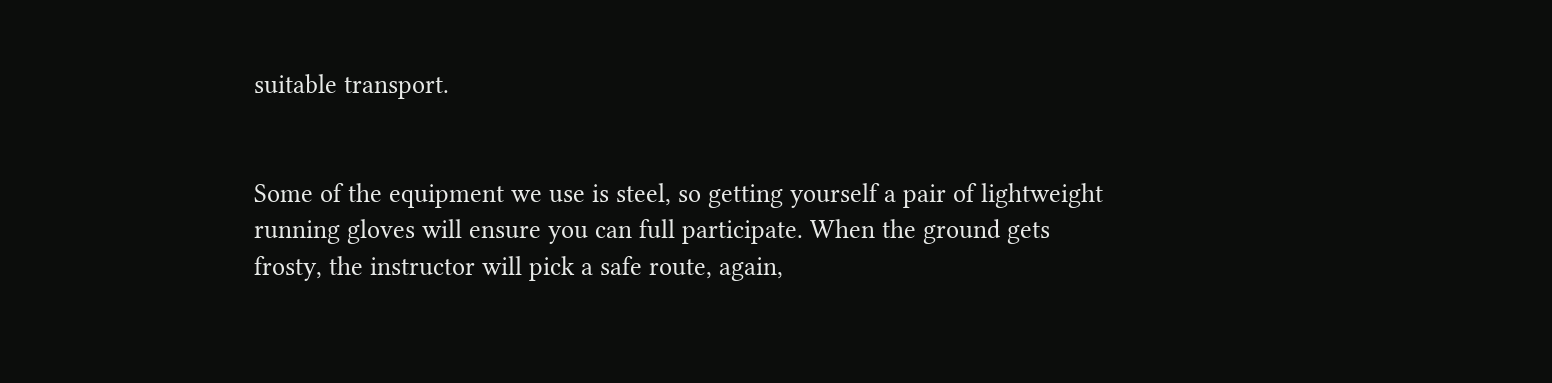suitable transport.


Some of the equipment we use is steel, so getting yourself a pair of lightweight running gloves will ensure you can full participate. When the ground gets frosty, the instructor will pick a safe route, again,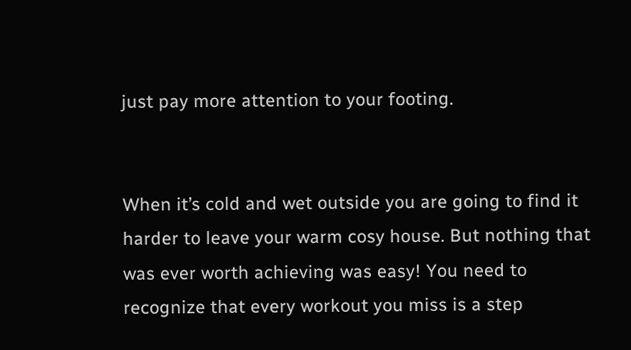just pay more attention to your footing.


When it’s cold and wet outside you are going to find it harder to leave your warm cosy house. But nothing that was ever worth achieving was easy! You need to recognize that every workout you miss is a step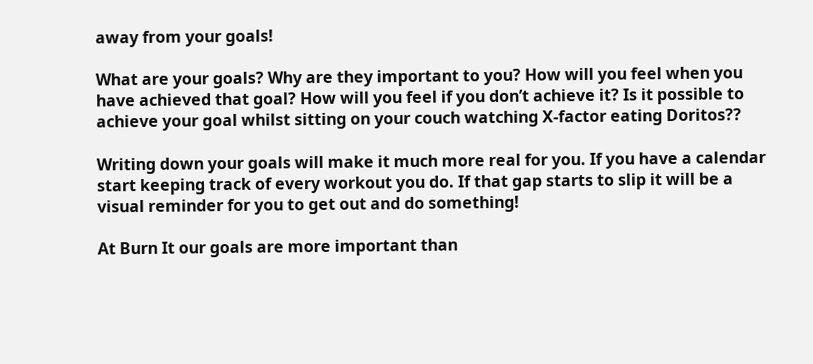away from your goals!

What are your goals? Why are they important to you? How will you feel when you have achieved that goal? How will you feel if you don’t achieve it? Is it possible to achieve your goal whilst sitting on your couch watching X-factor eating Doritos??

Writing down your goals will make it much more real for you. If you have a calendar start keeping track of every workout you do. If that gap starts to slip it will be a visual reminder for you to get out and do something!

At Burn It our goals are more important than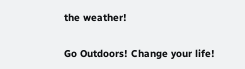the weather!

Go Outdoors! Change your life!